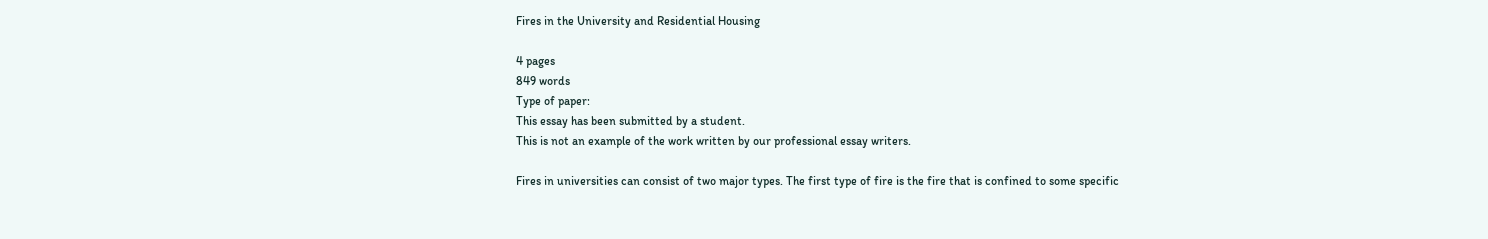Fires in the University and Residential Housing

4 pages
849 words
Type of paper:
This essay has been submitted by a student.
This is not an example of the work written by our professional essay writers.

Fires in universities can consist of two major types. The first type of fire is the fire that is confined to some specific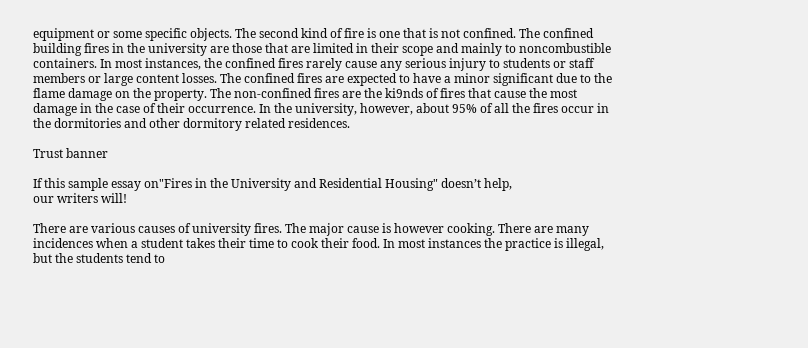equipment or some specific objects. The second kind of fire is one that is not confined. The confined building fires in the university are those that are limited in their scope and mainly to noncombustible containers. In most instances, the confined fires rarely cause any serious injury to students or staff members or large content losses. The confined fires are expected to have a minor significant due to the flame damage on the property. The non-confined fires are the ki9nds of fires that cause the most damage in the case of their occurrence. In the university, however, about 95% of all the fires occur in the dormitories and other dormitory related residences.

Trust banner

If this sample essay on"Fires in the University and Residential Housing" doesn’t help,
our writers will!

There are various causes of university fires. The major cause is however cooking. There are many incidences when a student takes their time to cook their food. In most instances the practice is illegal, but the students tend to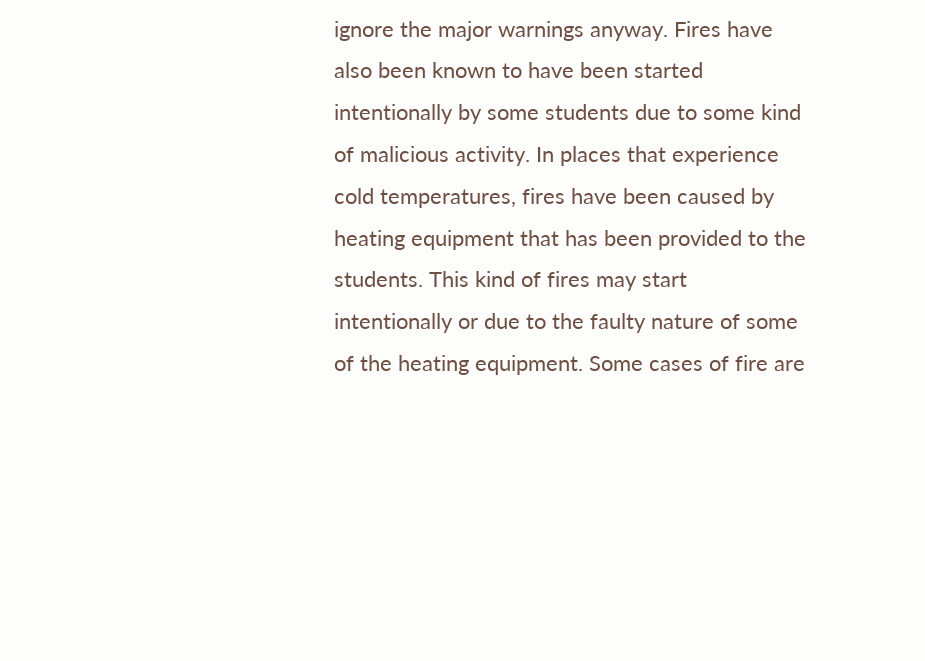ignore the major warnings anyway. Fires have also been known to have been started intentionally by some students due to some kind of malicious activity. In places that experience cold temperatures, fires have been caused by heating equipment that has been provided to the students. This kind of fires may start intentionally or due to the faulty nature of some of the heating equipment. Some cases of fire are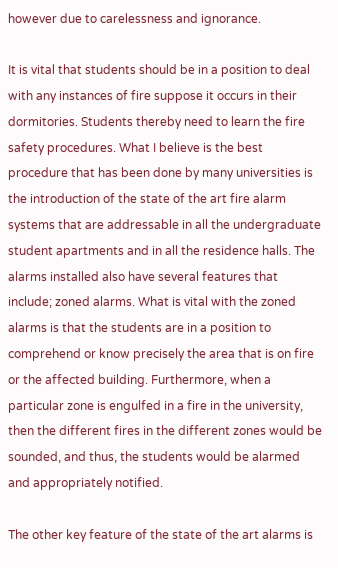however due to carelessness and ignorance.

It is vital that students should be in a position to deal with any instances of fire suppose it occurs in their dormitories. Students thereby need to learn the fire safety procedures. What I believe is the best procedure that has been done by many universities is the introduction of the state of the art fire alarm systems that are addressable in all the undergraduate student apartments and in all the residence halls. The alarms installed also have several features that include; zoned alarms. What is vital with the zoned alarms is that the students are in a position to comprehend or know precisely the area that is on fire or the affected building. Furthermore, when a particular zone is engulfed in a fire in the university, then the different fires in the different zones would be sounded, and thus, the students would be alarmed and appropriately notified.

The other key feature of the state of the art alarms is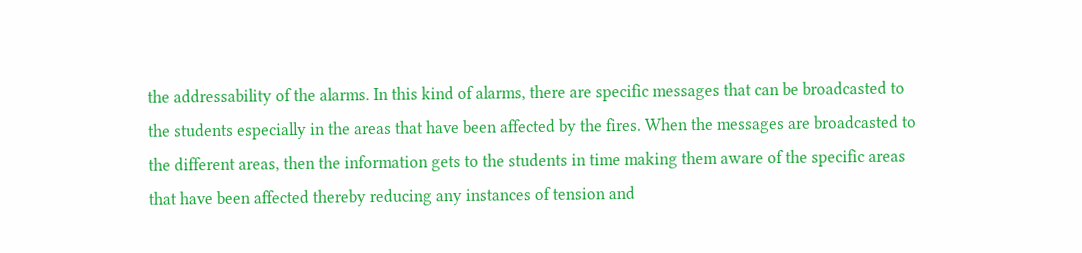the addressability of the alarms. In this kind of alarms, there are specific messages that can be broadcasted to the students especially in the areas that have been affected by the fires. When the messages are broadcasted to the different areas, then the information gets to the students in time making them aware of the specific areas that have been affected thereby reducing any instances of tension and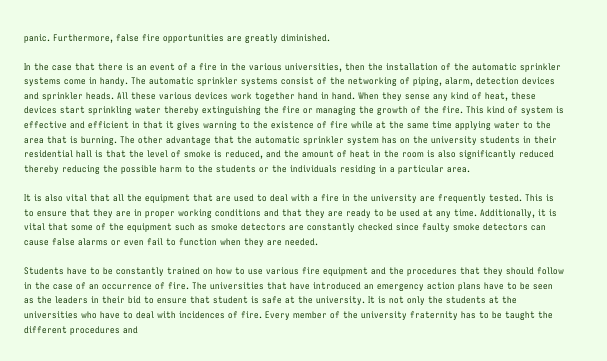panic. Furthermore, false fire opportunities are greatly diminished.

In the case that there is an event of a fire in the various universities, then the installation of the automatic sprinkler systems come in handy. The automatic sprinkler systems consist of the networking of piping, alarm, detection devices and sprinkler heads. All these various devices work together hand in hand. When they sense any kind of heat, these devices start sprinkling water thereby extinguishing the fire or managing the growth of the fire. This kind of system is effective and efficient in that it gives warning to the existence of fire while at the same time applying water to the area that is burning. The other advantage that the automatic sprinkler system has on the university students in their residential hall is that the level of smoke is reduced, and the amount of heat in the room is also significantly reduced thereby reducing the possible harm to the students or the individuals residing in a particular area.

It is also vital that all the equipment that are used to deal with a fire in the university are frequently tested. This is to ensure that they are in proper working conditions and that they are ready to be used at any time. Additionally, it is vital that some of the equipment such as smoke detectors are constantly checked since faulty smoke detectors can cause false alarms or even fail to function when they are needed.

Students have to be constantly trained on how to use various fire equipment and the procedures that they should follow in the case of an occurrence of fire. The universities that have introduced an emergency action plans have to be seen as the leaders in their bid to ensure that student is safe at the university. It is not only the students at the universities who have to deal with incidences of fire. Every member of the university fraternity has to be taught the different procedures and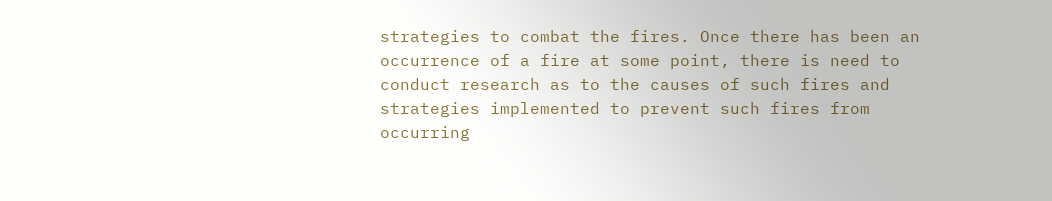strategies to combat the fires. Once there has been an occurrence of a fire at some point, there is need to conduct research as to the causes of such fires and strategies implemented to prevent such fires from occurring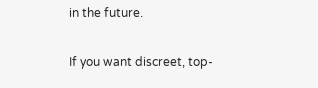in the future.

If you want discreet, top-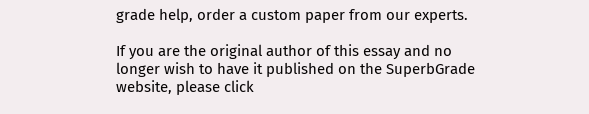grade help, order a custom paper from our experts.

If you are the original author of this essay and no longer wish to have it published on the SuperbGrade website, please click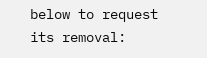below to request its removal: